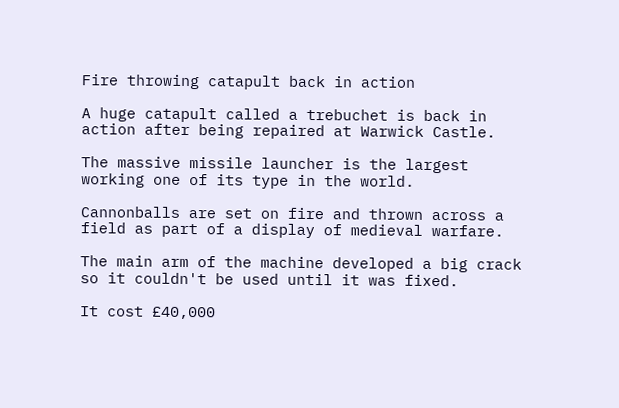Fire throwing catapult back in action

A huge catapult called a trebuchet is back in action after being repaired at Warwick Castle.

The massive missile launcher is the largest working one of its type in the world.

Cannonballs are set on fire and thrown across a field as part of a display of medieval warfare.

The main arm of the machine developed a big crack so it couldn't be used until it was fixed.

It cost £40,000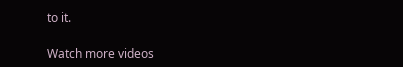to it.

Watch more videos